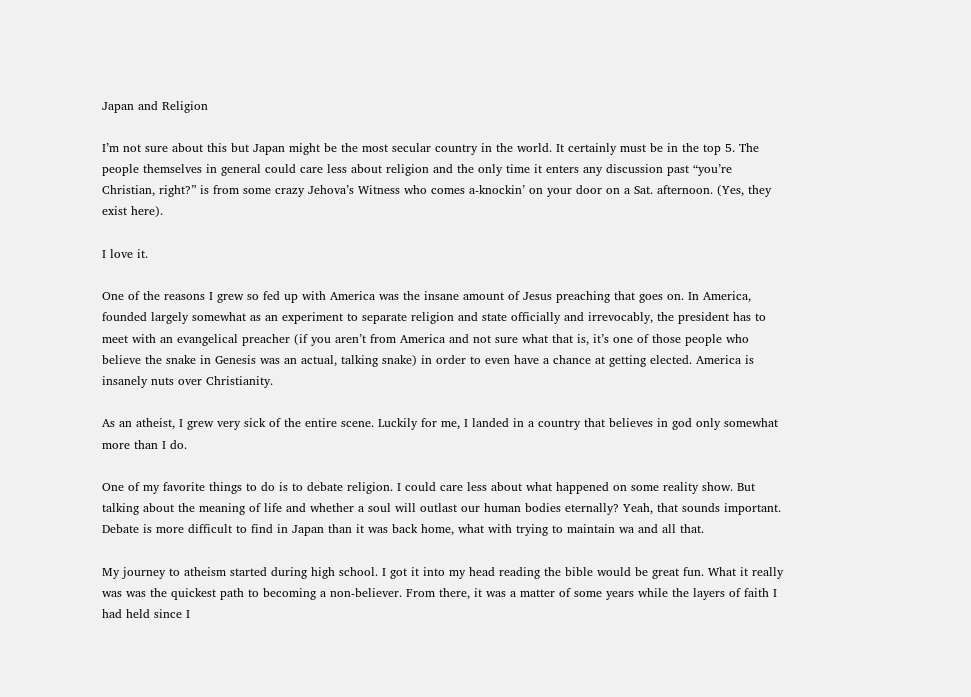Japan and Religion

I’m not sure about this but Japan might be the most secular country in the world. It certainly must be in the top 5. The people themselves in general could care less about religion and the only time it enters any discussion past “you’re Christian, right?” is from some crazy Jehova’s Witness who comes a-knockin’ on your door on a Sat. afternoon. (Yes, they exist here).

I love it.

One of the reasons I grew so fed up with America was the insane amount of Jesus preaching that goes on. In America, founded largely somewhat as an experiment to separate religion and state officially and irrevocably, the president has to meet with an evangelical preacher (if you aren’t from America and not sure what that is, it’s one of those people who believe the snake in Genesis was an actual, talking snake) in order to even have a chance at getting elected. America is insanely nuts over Christianity.

As an atheist, I grew very sick of the entire scene. Luckily for me, I landed in a country that believes in god only somewhat more than I do.

One of my favorite things to do is to debate religion. I could care less about what happened on some reality show. But talking about the meaning of life and whether a soul will outlast our human bodies eternally? Yeah, that sounds important. Debate is more difficult to find in Japan than it was back home, what with trying to maintain wa and all that.

My journey to atheism started during high school. I got it into my head reading the bible would be great fun. What it really was was the quickest path to becoming a non-believer. From there, it was a matter of some years while the layers of faith I had held since I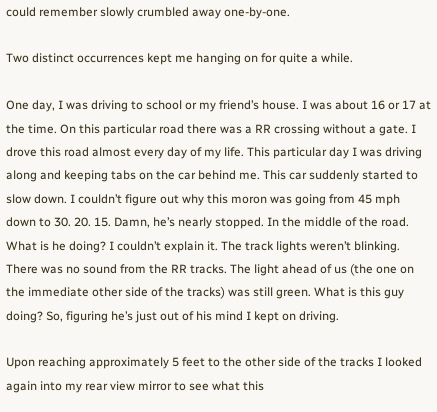could remember slowly crumbled away one-by-one.

Two distinct occurrences kept me hanging on for quite a while.

One day, I was driving to school or my friend’s house. I was about 16 or 17 at the time. On this particular road there was a RR crossing without a gate. I drove this road almost every day of my life. This particular day I was driving along and keeping tabs on the car behind me. This car suddenly started to slow down. I couldn’t figure out why this moron was going from 45 mph down to 30. 20. 15. Damn, he’s nearly stopped. In the middle of the road. What is he doing? I couldn’t explain it. The track lights weren’t blinking. There was no sound from the RR tracks. The light ahead of us (the one on the immediate other side of the tracks) was still green. What is this guy doing? So, figuring he’s just out of his mind I kept on driving.

Upon reaching approximately 5 feet to the other side of the tracks I looked again into my rear view mirror to see what this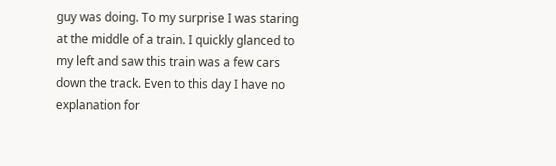guy was doing. To my surprise I was staring at the middle of a train. I quickly glanced to my left and saw this train was a few cars down the track. Even to this day I have no explanation for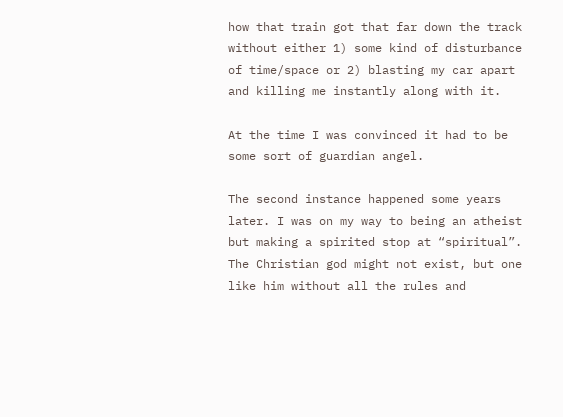how that train got that far down the track without either 1) some kind of disturbance of time/space or 2) blasting my car apart and killing me instantly along with it.

At the time I was convinced it had to be some sort of guardian angel.

The second instance happened some years later. I was on my way to being an atheist but making a spirited stop at “spiritual”. The Christian god might not exist, but one like him without all the rules and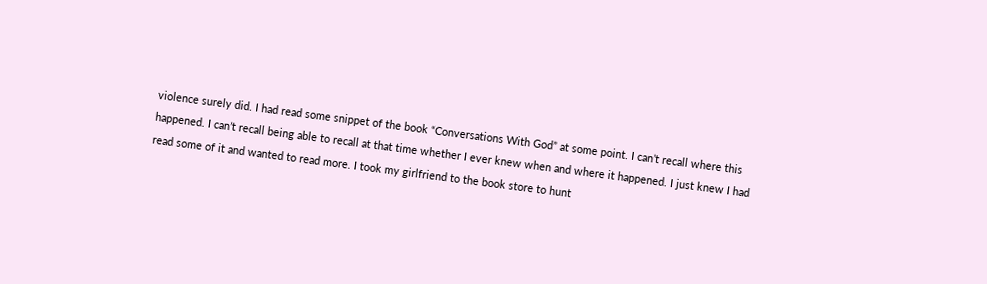violence surely did. I had read some snippet of the book “Conversations With God” at some point. I can’t recall where this happened. I can’t recall being able to recall at that time whether I ever knew when and where it happened. I just knew I had read some of it and wanted to read more. I took my girlfriend to the book store to hunt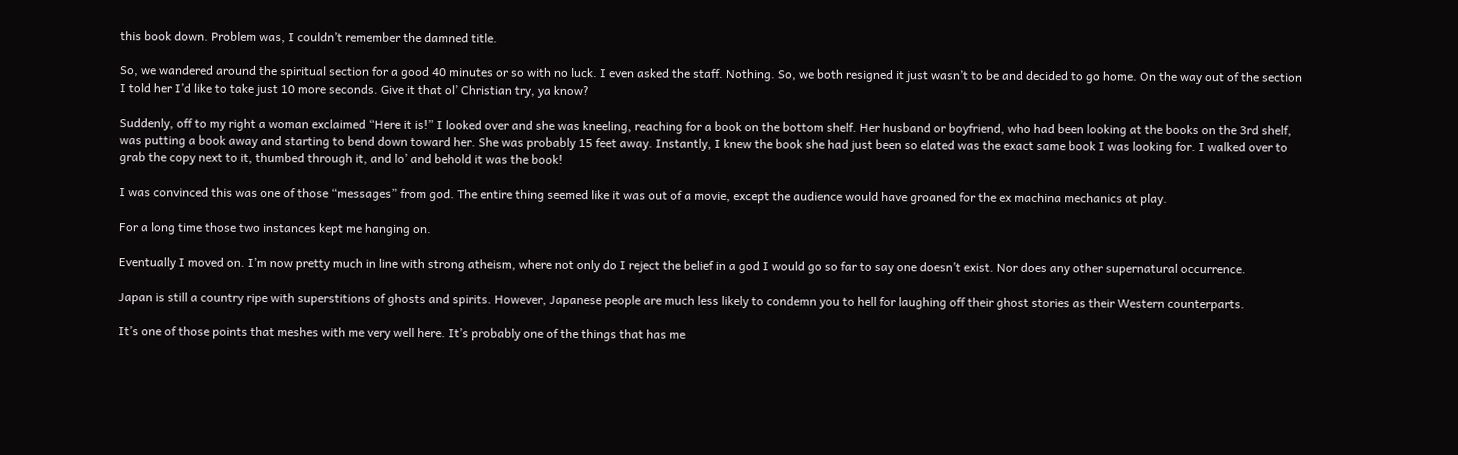this book down. Problem was, I couldn’t remember the damned title.

So, we wandered around the spiritual section for a good 40 minutes or so with no luck. I even asked the staff. Nothing. So, we both resigned it just wasn’t to be and decided to go home. On the way out of the section I told her I’d like to take just 10 more seconds. Give it that ol’ Christian try, ya know?

Suddenly, off to my right a woman exclaimed “Here it is!” I looked over and she was kneeling, reaching for a book on the bottom shelf. Her husband or boyfriend, who had been looking at the books on the 3rd shelf, was putting a book away and starting to bend down toward her. She was probably 15 feet away. Instantly, I knew the book she had just been so elated was the exact same book I was looking for. I walked over to grab the copy next to it, thumbed through it, and lo’ and behold it was the book!

I was convinced this was one of those “messages” from god. The entire thing seemed like it was out of a movie, except the audience would have groaned for the ex machina mechanics at play.

For a long time those two instances kept me hanging on.

Eventually I moved on. I’m now pretty much in line with strong atheism, where not only do I reject the belief in a god I would go so far to say one doesn’t exist. Nor does any other supernatural occurrence.

Japan is still a country ripe with superstitions of ghosts and spirits. However, Japanese people are much less likely to condemn you to hell for laughing off their ghost stories as their Western counterparts.

It’s one of those points that meshes with me very well here. It’s probably one of the things that has me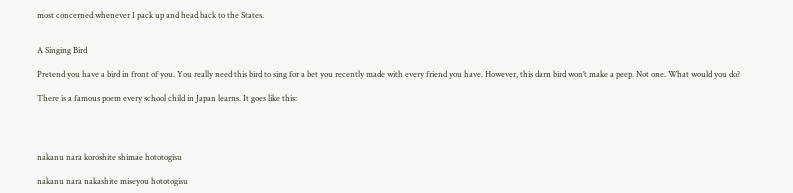most concerned whenever I pack up and head back to the States.


A Singing Bird

Pretend you have a bird in front of you. You really need this bird to sing for a bet you recently made with every friend you have. However, this darn bird won’t make a peep. Not one. What would you do?

There is a famous poem every school child in Japan learns. It goes like this:




nakanu nara koroshite shimae hototogisu

nakanu nara nakashite miseyou hototogisu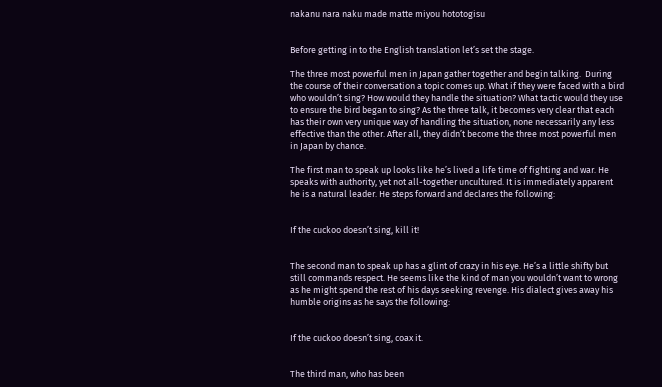nakanu nara naku made matte miyou hototogisu


Before getting in to the English translation let’s set the stage.

The three most powerful men in Japan gather together and begin talking.  During the course of their conversation a topic comes up. What if they were faced with a bird who wouldn’t sing? How would they handle the situation? What tactic would they use to ensure the bird began to sing? As the three talk, it becomes very clear that each has their own very unique way of handling the situation, none necessarily any less effective than the other. After all, they didn’t become the three most powerful men in Japan by chance.

The first man to speak up looks like he’s lived a life time of fighting and war. He speaks with authority, yet not all-together uncultured. It is immediately apparent he is a natural leader. He steps forward and declares the following:


If the cuckoo doesn’t sing, kill it!


The second man to speak up has a glint of crazy in his eye. He’s a little shifty but still commands respect. He seems like the kind of man you wouldn’t want to wrong as he might spend the rest of his days seeking revenge. His dialect gives away his humble origins as he says the following:


If the cuckoo doesn’t sing, coax it.


The third man, who has been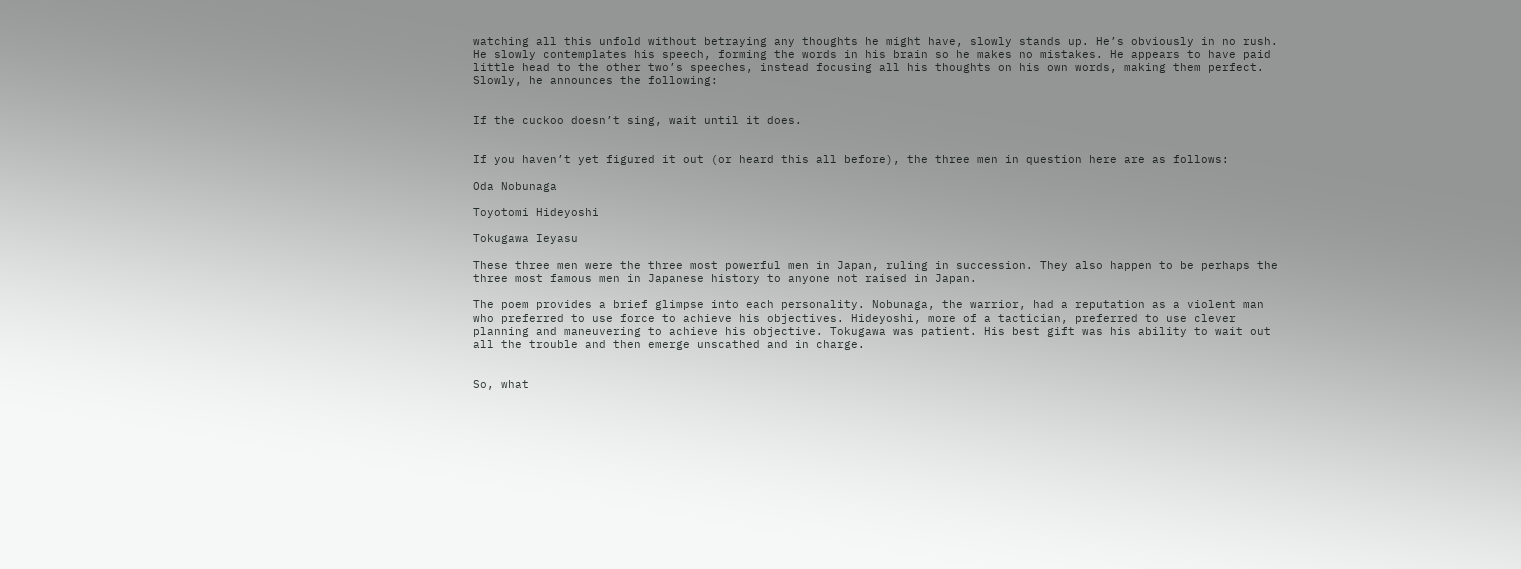watching all this unfold without betraying any thoughts he might have, slowly stands up. He’s obviously in no rush. He slowly contemplates his speech, forming the words in his brain so he makes no mistakes. He appears to have paid little head to the other two’s speeches, instead focusing all his thoughts on his own words, making them perfect.  Slowly, he announces the following:


If the cuckoo doesn’t sing, wait until it does.


If you haven’t yet figured it out (or heard this all before), the three men in question here are as follows:

Oda Nobunaga

Toyotomi Hideyoshi

Tokugawa Ieyasu

These three men were the three most powerful men in Japan, ruling in succession. They also happen to be perhaps the three most famous men in Japanese history to anyone not raised in Japan.

The poem provides a brief glimpse into each personality. Nobunaga, the warrior, had a reputation as a violent man who preferred to use force to achieve his objectives. Hideyoshi, more of a tactician, preferred to use clever planning and maneuvering to achieve his objective. Tokugawa was patient. His best gift was his ability to wait out all the trouble and then emerge unscathed and in charge.


So, what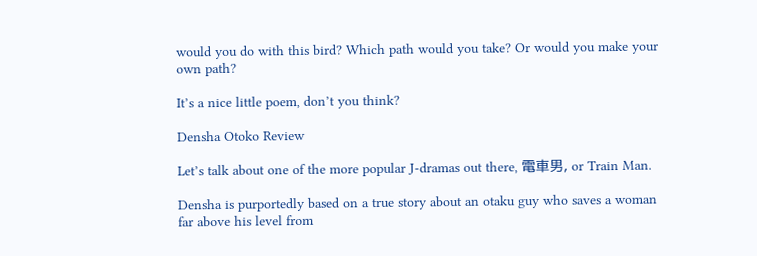would you do with this bird? Which path would you take? Or would you make your own path?

It’s a nice little poem, don’t you think?

Densha Otoko Review

Let’s talk about one of the more popular J-dramas out there, 電車男, or Train Man.

Densha is purportedly based on a true story about an otaku guy who saves a woman far above his level from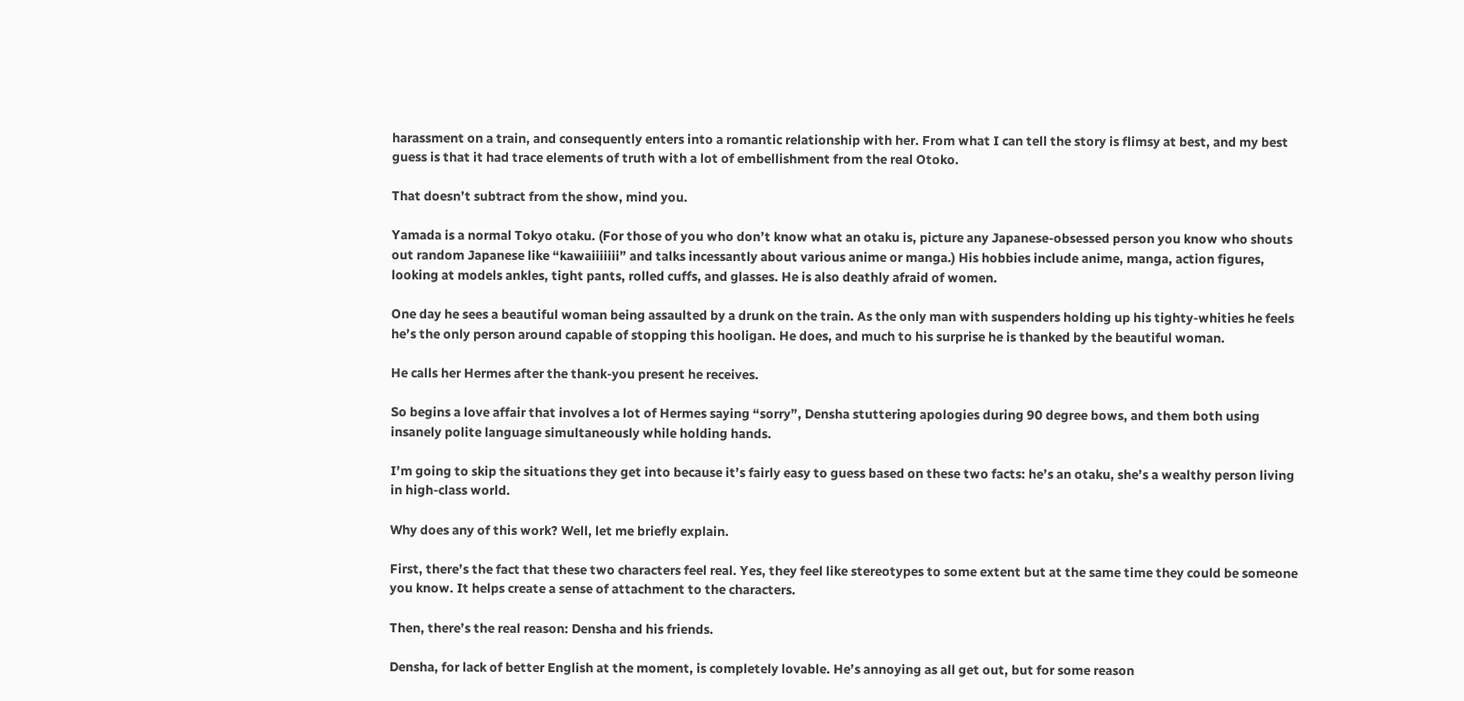harassment on a train, and consequently enters into a romantic relationship with her. From what I can tell the story is flimsy at best, and my best guess is that it had trace elements of truth with a lot of embellishment from the real Otoko.

That doesn’t subtract from the show, mind you.

Yamada is a normal Tokyo otaku. (For those of you who don’t know what an otaku is, picture any Japanese-obsessed person you know who shouts out random Japanese like “kawaiiiiiii” and talks incessantly about various anime or manga.) His hobbies include anime, manga, action figures, looking at models ankles, tight pants, rolled cuffs, and glasses. He is also deathly afraid of women.

One day he sees a beautiful woman being assaulted by a drunk on the train. As the only man with suspenders holding up his tighty-whities he feels he’s the only person around capable of stopping this hooligan. He does, and much to his surprise he is thanked by the beautiful woman.

He calls her Hermes after the thank-you present he receives.

So begins a love affair that involves a lot of Hermes saying “sorry”, Densha stuttering apologies during 90 degree bows, and them both using insanely polite language simultaneously while holding hands.

I’m going to skip the situations they get into because it’s fairly easy to guess based on these two facts: he’s an otaku, she’s a wealthy person living in high-class world.

Why does any of this work? Well, let me briefly explain.

First, there’s the fact that these two characters feel real. Yes, they feel like stereotypes to some extent but at the same time they could be someone you know. It helps create a sense of attachment to the characters.

Then, there’s the real reason: Densha and his friends.

Densha, for lack of better English at the moment, is completely lovable. He’s annoying as all get out, but for some reason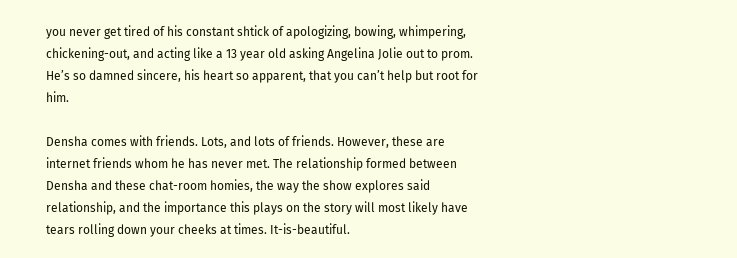you never get tired of his constant shtick of apologizing, bowing, whimpering, chickening-out, and acting like a 13 year old asking Angelina Jolie out to prom. He’s so damned sincere, his heart so apparent, that you can’t help but root for him.

Densha comes with friends. Lots, and lots of friends. However, these are internet friends whom he has never met. The relationship formed between Densha and these chat-room homies, the way the show explores said relationship, and the importance this plays on the story will most likely have tears rolling down your cheeks at times. It-is-beautiful.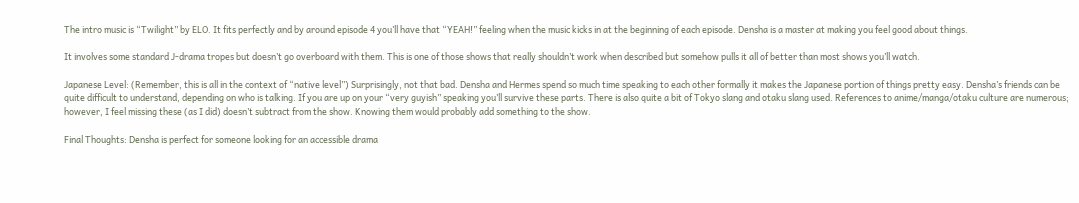The intro music is “Twilight” by ELO. It fits perfectly and by around episode 4 you’ll have that “YEAH!” feeling when the music kicks in at the beginning of each episode. Densha is a master at making you feel good about things.

It involves some standard J-drama tropes but doesn’t go overboard with them. This is one of those shows that really shouldn’t work when described but somehow pulls it all of better than most shows you’ll watch.

Japanese Level: (Remember, this is all in the context of “native level”) Surprisingly, not that bad. Densha and Hermes spend so much time speaking to each other formally it makes the Japanese portion of things pretty easy. Densha’s friends can be quite difficult to understand, depending on who is talking. If you are up on your “very guyish” speaking you’ll survive these parts. There is also quite a bit of Tokyo slang and otaku slang used. References to anime/manga/otaku culture are numerous; however, I feel missing these (as I did) doesn’t subtract from the show. Knowing them would probably add something to the show.

Final Thoughts: Densha is perfect for someone looking for an accessible drama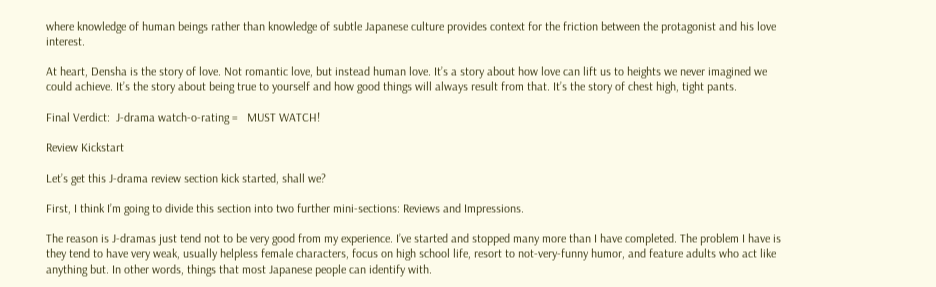where knowledge of human beings rather than knowledge of subtle Japanese culture provides context for the friction between the protagonist and his love interest.

At heart, Densha is the story of love. Not romantic love, but instead human love. It’s a story about how love can lift us to heights we never imagined we could achieve. It’s the story about being true to yourself and how good things will always result from that. It’s the story of chest high, tight pants.

Final Verdict:  J-drama watch-o-rating =   MUST WATCH!

Review Kickstart

Let’s get this J-drama review section kick started, shall we?

First, I think I’m going to divide this section into two further mini-sections: Reviews and Impressions.

The reason is J-dramas just tend not to be very good from my experience. I’ve started and stopped many more than I have completed. The problem I have is they tend to have very weak, usually helpless female characters, focus on high school life, resort to not-very-funny humor, and feature adults who act like anything but. In other words, things that most Japanese people can identify with.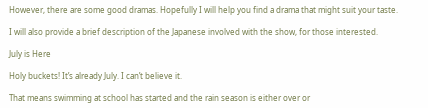However, there are some good dramas. Hopefully I will help you find a drama that might suit your taste.

I will also provide a brief description of the Japanese involved with the show, for those interested.

July is Here

Holy buckets! It’s already July. I can’t believe it.

That means swimming at school has started and the rain season is either over or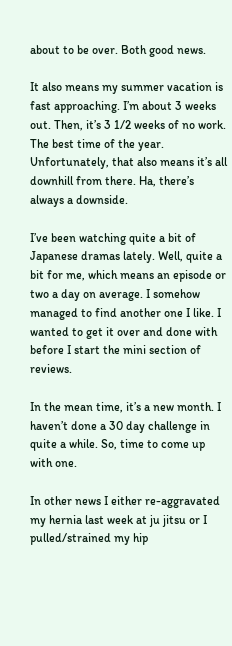about to be over. Both good news.

It also means my summer vacation is fast approaching. I’m about 3 weeks out. Then, it’s 3 1/2 weeks of no work. The best time of the year. Unfortunately, that also means it’s all downhill from there. Ha, there’s always a downside.

I’ve been watching quite a bit of Japanese dramas lately. Well, quite a bit for me, which means an episode or two a day on average. I somehow managed to find another one I like. I wanted to get it over and done with before I start the mini section of reviews.

In the mean time, it’s a new month. I haven’t done a 30 day challenge in quite a while. So, time to come up with one.

In other news I either re-aggravated my hernia last week at ju jitsu or I pulled/strained my hip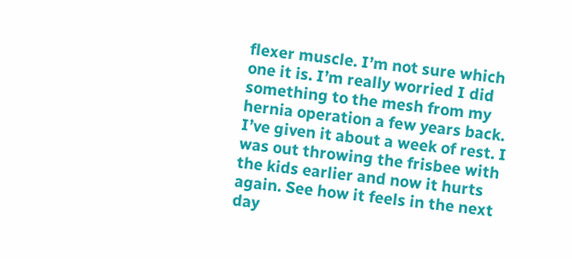flexer muscle. I’m not sure which one it is. I’m really worried I did something to the mesh from my hernia operation a few years back. I’ve given it about a week of rest. I was out throwing the frisbee with the kids earlier and now it hurts again. See how it feels in the next day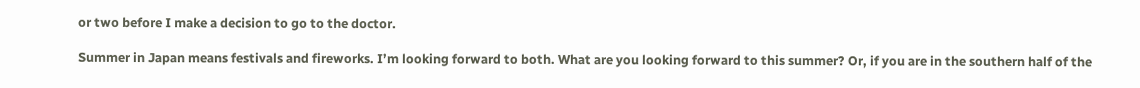or two before I make a decision to go to the doctor.

Summer in Japan means festivals and fireworks. I’m looking forward to both. What are you looking forward to this summer? Or, if you are in the southern half of the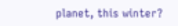planet, this winter?